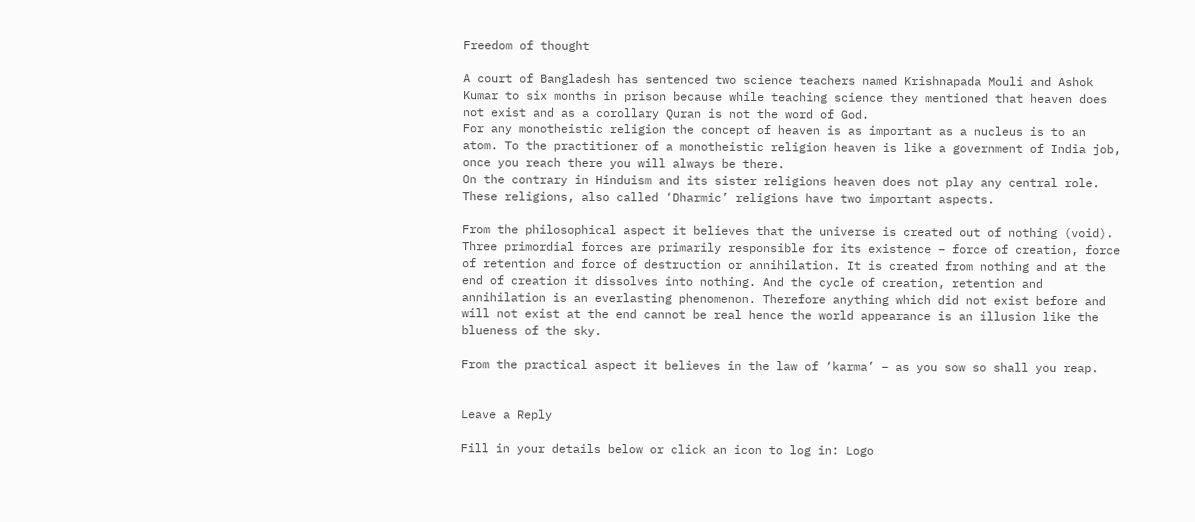Freedom of thought

A court of Bangladesh has sentenced two science teachers named Krishnapada Mouli and Ashok Kumar to six months in prison because while teaching science they mentioned that heaven does not exist and as a corollary Quran is not the word of God.
For any monotheistic religion the concept of heaven is as important as a nucleus is to an atom. To the practitioner of a monotheistic religion heaven is like a government of India job, once you reach there you will always be there.
On the contrary in Hinduism and its sister religions heaven does not play any central role. These religions, also called ‘Dharmic’ religions have two important aspects.

From the philosophical aspect it believes that the universe is created out of nothing (void). Three primordial forces are primarily responsible for its existence – force of creation, force of retention and force of destruction or annihilation. It is created from nothing and at the end of creation it dissolves into nothing. And the cycle of creation, retention and annihilation is an everlasting phenomenon. Therefore anything which did not exist before and will not exist at the end cannot be real hence the world appearance is an illusion like the blueness of the sky.

From the practical aspect it believes in the law of ‘karma’ – as you sow so shall you reap.


Leave a Reply

Fill in your details below or click an icon to log in: Logo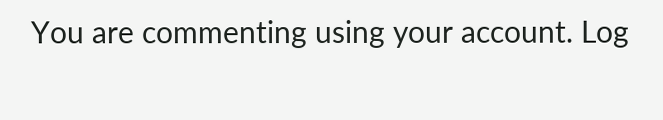You are commenting using your account. Log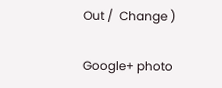Out /  Change )

Google+ photo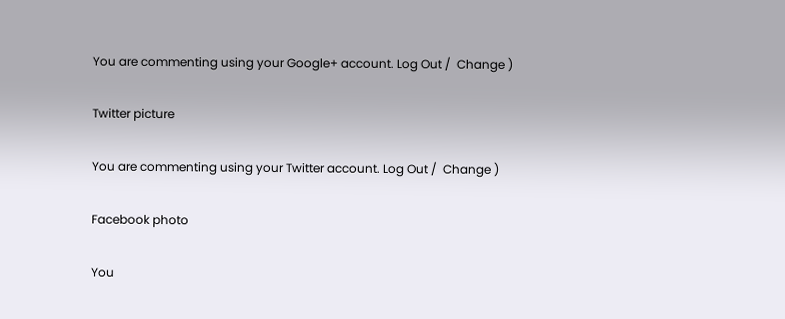You are commenting using your Google+ account. Log Out /  Change )

Twitter picture

You are commenting using your Twitter account. Log Out /  Change )

Facebook photo

You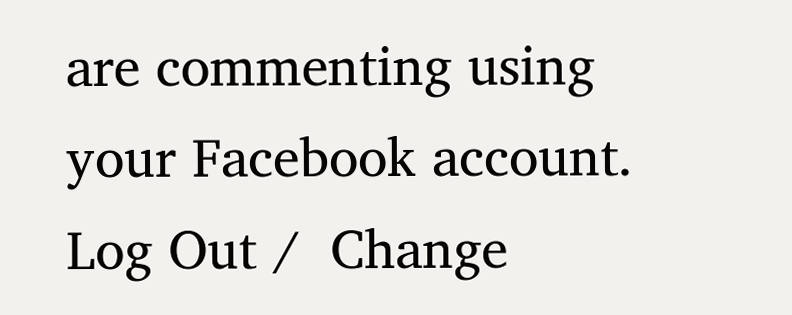are commenting using your Facebook account. Log Out /  Change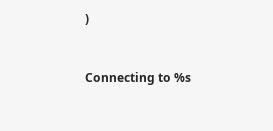)


Connecting to %s